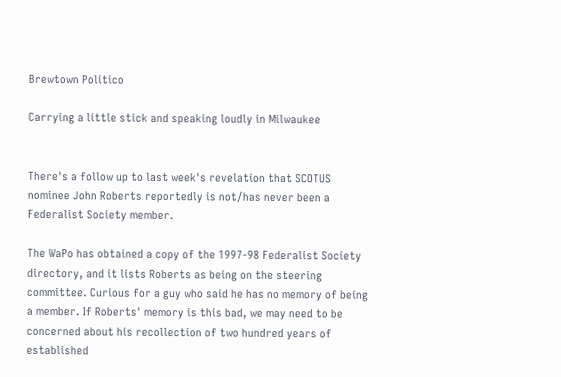Brewtown Politico

Carrying a little stick and speaking loudly in Milwaukee


There's a follow up to last week's revelation that SCOTUS nominee John Roberts reportedly is not/has never been a Federalist Society member.

The WaPo has obtained a copy of the 1997-98 Federalist Society directory, and it lists Roberts as being on the steering committee. Curious for a guy who said he has no memory of being a member. If Roberts' memory is this bad, we may need to be concerned about his recollection of two hundred years of established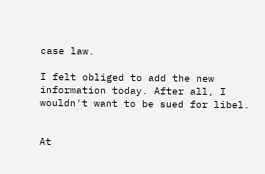case law.

I felt obliged to add the new information today. After all, I wouldn't want to be sued for libel.


At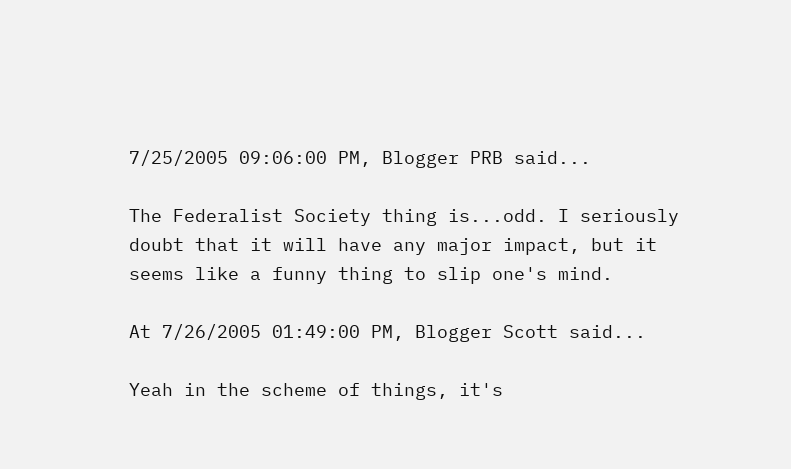7/25/2005 09:06:00 PM, Blogger PRB said...

The Federalist Society thing is...odd. I seriously doubt that it will have any major impact, but it seems like a funny thing to slip one's mind.

At 7/26/2005 01:49:00 PM, Blogger Scott said...

Yeah in the scheme of things, it's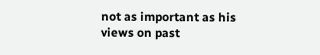not as important as his views on past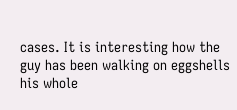cases. It is interesting how the guy has been walking on eggshells his whole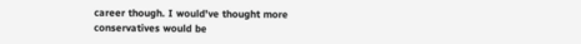career though. I would've thought more conservatives would be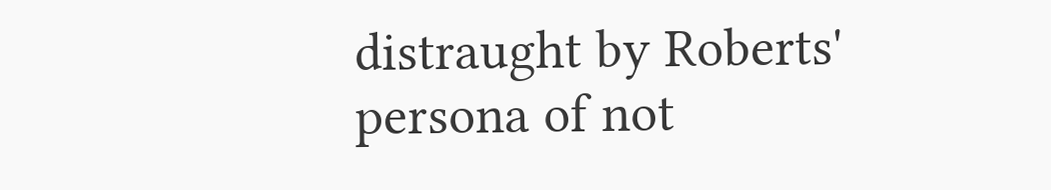distraught by Roberts' persona of not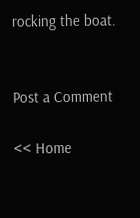rocking the boat.


Post a Comment

<< Home